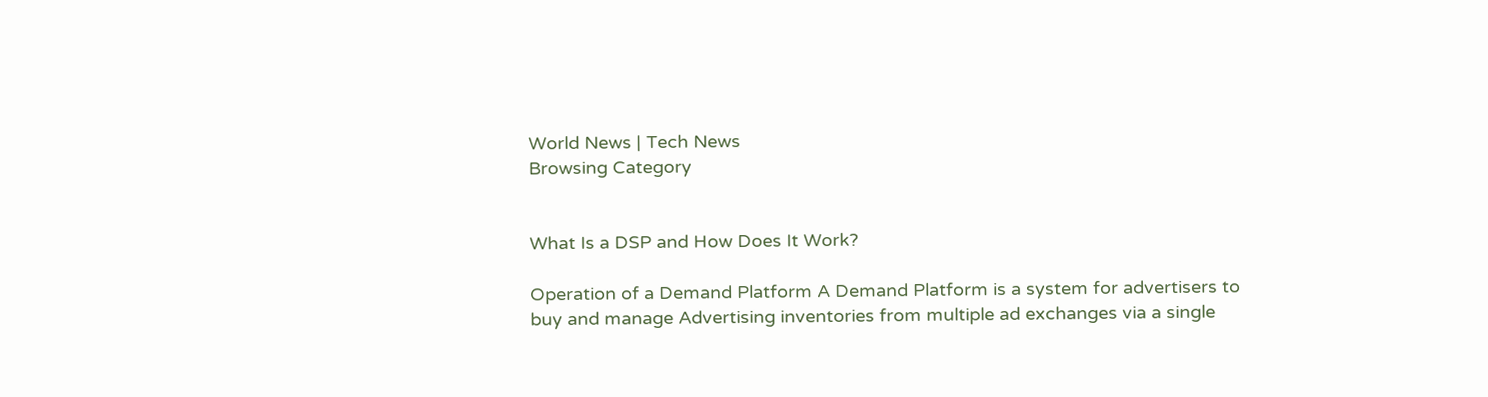World News | Tech News
Browsing Category


What Is a DSP and How Does It Work?

Operation of a Demand Platform A Demand Platform is a system for advertisers to buy and manage Advertising inventories from multiple ad exchanges via a single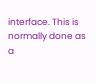interface. This is normally done as a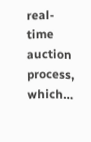real-time auction process, which…